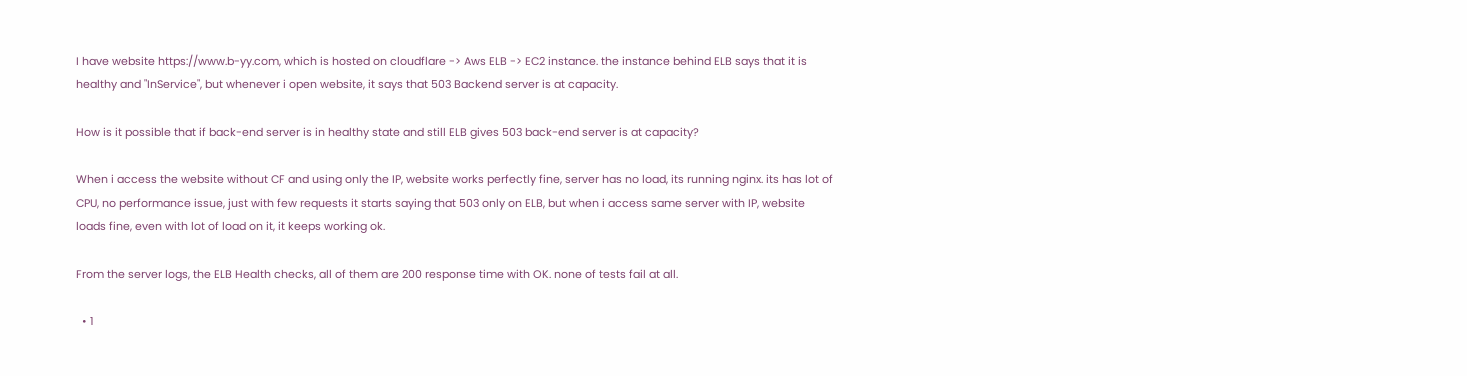I have website https://www.b-yy.com, which is hosted on cloudflare -> Aws ELB -> EC2 instance. the instance behind ELB says that it is healthy and "InService", but whenever i open website, it says that 503 Backend server is at capacity.

How is it possible that if back-end server is in healthy state and still ELB gives 503 back-end server is at capacity?

When i access the website without CF and using only the IP, website works perfectly fine, server has no load, its running nginx. its has lot of CPU, no performance issue, just with few requests it starts saying that 503 only on ELB, but when i access same server with IP, website loads fine, even with lot of load on it, it keeps working ok.

From the server logs, the ELB Health checks, all of them are 200 response time with OK. none of tests fail at all.

  • 1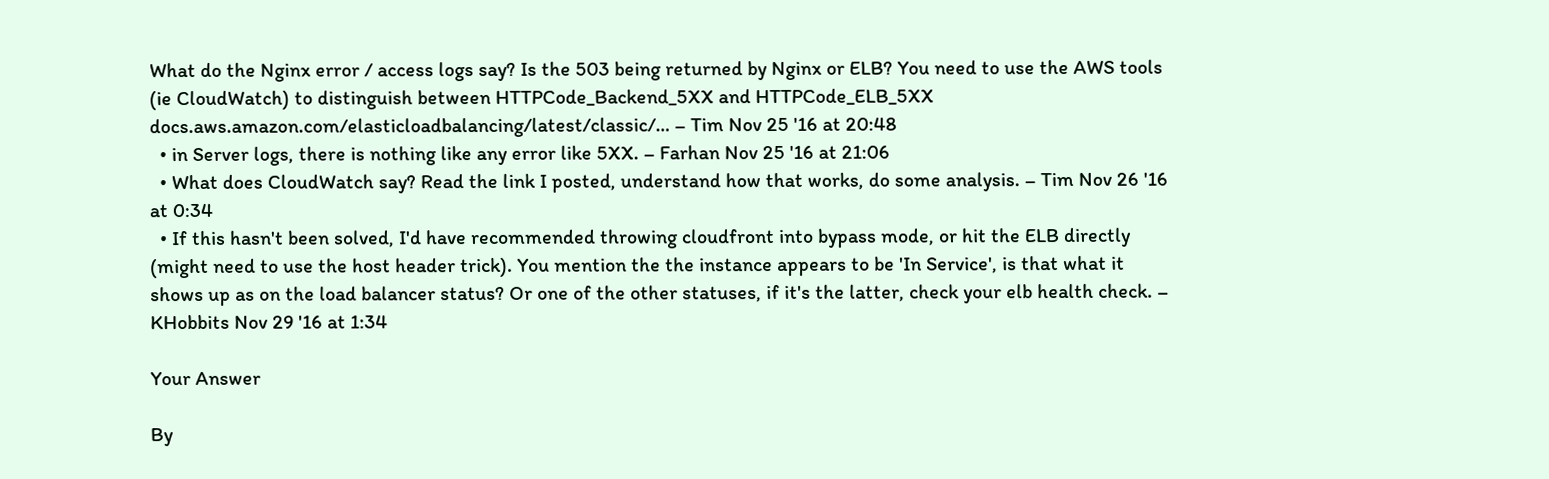What do the Nginx error / access logs say? Is the 503 being returned by Nginx or ELB? You need to use the AWS tools (ie CloudWatch) to distinguish between HTTPCode_Backend_5XX and HTTPCode_ELB_5XX docs.aws.amazon.com/elasticloadbalancing/latest/classic/… – Tim Nov 25 '16 at 20:48
  • in Server logs, there is nothing like any error like 5XX. – Farhan Nov 25 '16 at 21:06
  • What does CloudWatch say? Read the link I posted, understand how that works, do some analysis. – Tim Nov 26 '16 at 0:34
  • If this hasn't been solved, I'd have recommended throwing cloudfront into bypass mode, or hit the ELB directly (might need to use the host header trick). You mention the the instance appears to be 'In Service', is that what it shows up as on the load balancer status? Or one of the other statuses, if it's the latter, check your elb health check. – KHobbits Nov 29 '16 at 1:34

Your Answer

By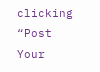clicking “Post Your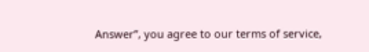Answer”, you agree to our terms of service,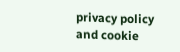privacy policy and cookie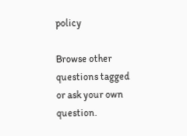policy

Browse other questions tagged or ask your own question.